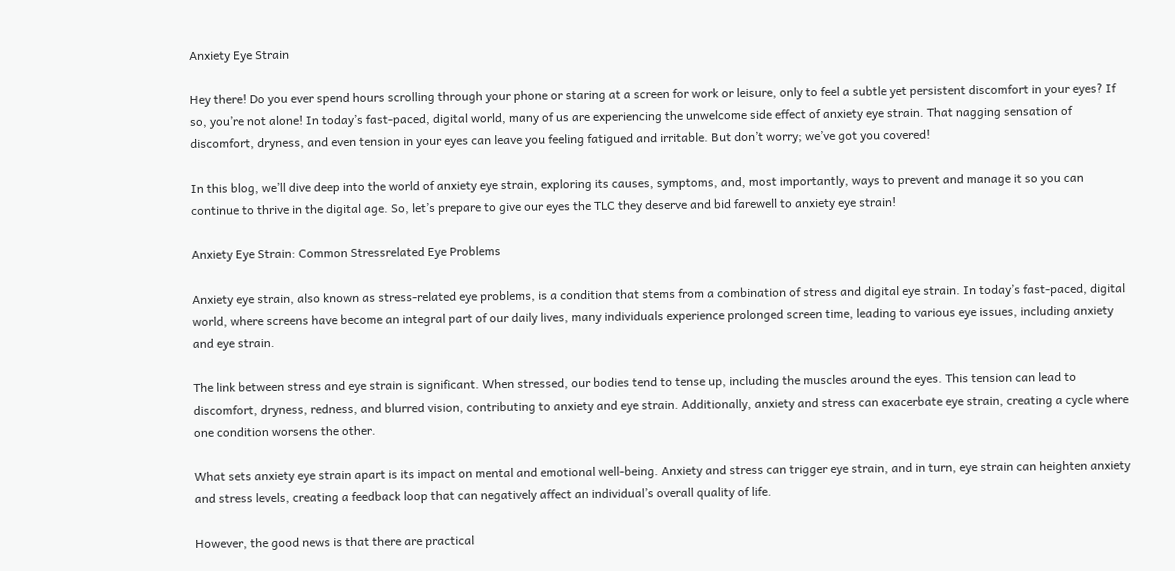Anxiety Eye Strain

Hey there! Do you ever spend hours scrolling through your phone or staring at a screen for work or leisure, only to feel a subtle yet persistent discomfort in your eyes? If so, you’re not alone! In today’s fast-paced, digital world, many of us are experiencing the unwelcome side effect of anxiety eye strain. That nagging sensation of discomfort, dryness, and even tension in your eyes can leave you feeling fatigued and irritable. But don’t worry; we’ve got you covered!

In this blog, we’ll dive deep into the world of anxiety eye strain, exploring its causes, symptoms, and, most importantly, ways to prevent and manage it so you can continue to thrive in the digital age. So, let’s prepare to give our eyes the TLC they deserve and bid farewell to anxiety eye strain!

Anxiety Eye Strain: Common Stressrelated Eye Problems

Anxiety eye strain, also known as stress-related eye problems, is a condition that stems from a combination of stress and digital eye strain. In today’s fast-paced, digital world, where screens have become an integral part of our daily lives, many individuals experience prolonged screen time, leading to various eye issues, including anxiety and eye strain.

The link between stress and eye strain is significant. When stressed, our bodies tend to tense up, including the muscles around the eyes. This tension can lead to discomfort, dryness, redness, and blurred vision, contributing to anxiety and eye strain. Additionally, anxiety and stress can exacerbate eye strain, creating a cycle where one condition worsens the other.

What sets anxiety eye strain apart is its impact on mental and emotional well-being. Anxiety and stress can trigger eye strain, and in turn, eye strain can heighten anxiety and stress levels, creating a feedback loop that can negatively affect an individual’s overall quality of life.

However, the good news is that there are practical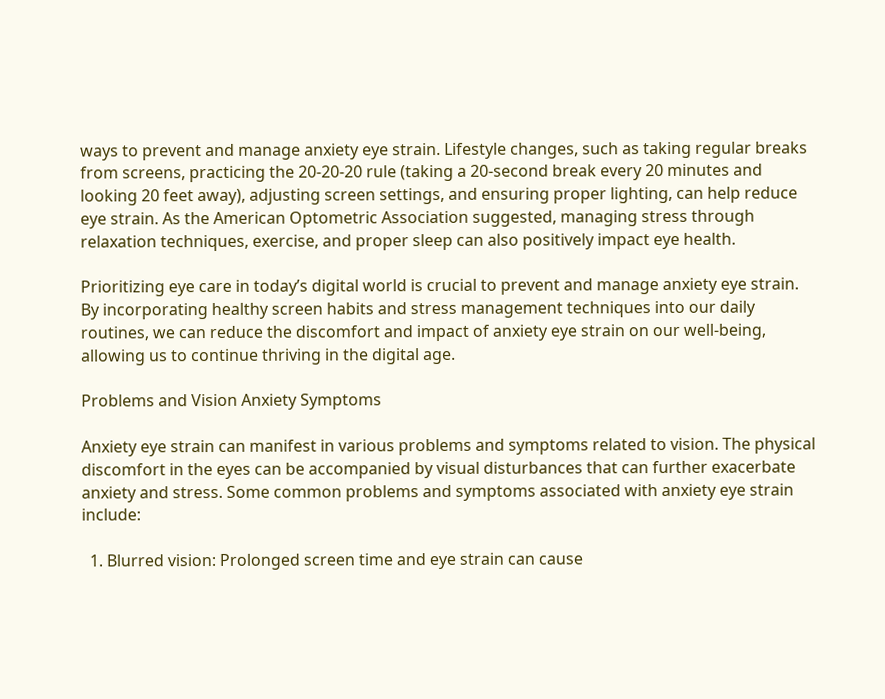ways to prevent and manage anxiety eye strain. Lifestyle changes, such as taking regular breaks from screens, practicing the 20-20-20 rule (taking a 20-second break every 20 minutes and looking 20 feet away), adjusting screen settings, and ensuring proper lighting, can help reduce eye strain. As the American Optometric Association suggested, managing stress through relaxation techniques, exercise, and proper sleep can also positively impact eye health.

Prioritizing eye care in today’s digital world is crucial to prevent and manage anxiety eye strain. By incorporating healthy screen habits and stress management techniques into our daily routines, we can reduce the discomfort and impact of anxiety eye strain on our well-being, allowing us to continue thriving in the digital age.

Problems and Vision Anxiety Symptoms

Anxiety eye strain can manifest in various problems and symptoms related to vision. The physical discomfort in the eyes can be accompanied by visual disturbances that can further exacerbate anxiety and stress. Some common problems and symptoms associated with anxiety eye strain include:

  1. Blurred vision: Prolonged screen time and eye strain can cause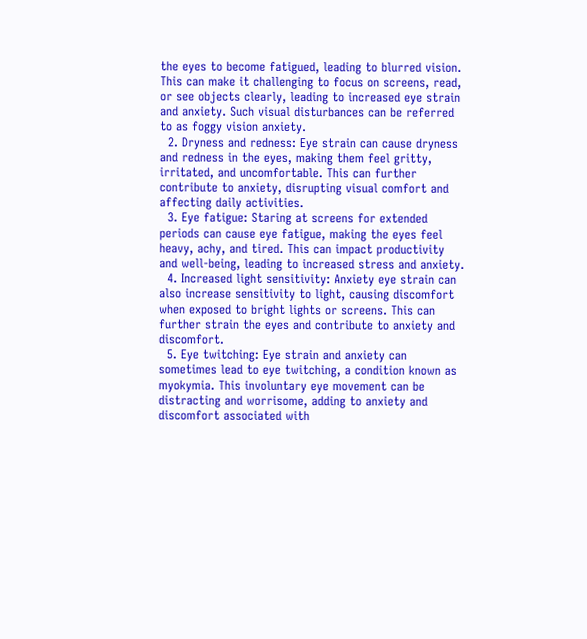the eyes to become fatigued, leading to blurred vision. This can make it challenging to focus on screens, read, or see objects clearly, leading to increased eye strain and anxiety. Such visual disturbances can be referred to as foggy vision anxiety.
  2. Dryness and redness: Eye strain can cause dryness and redness in the eyes, making them feel gritty, irritated, and uncomfortable. This can further contribute to anxiety, disrupting visual comfort and affecting daily activities.
  3. Eye fatigue: Staring at screens for extended periods can cause eye fatigue, making the eyes feel heavy, achy, and tired. This can impact productivity and well-being, leading to increased stress and anxiety.
  4. Increased light sensitivity: Anxiety eye strain can also increase sensitivity to light, causing discomfort when exposed to bright lights or screens. This can further strain the eyes and contribute to anxiety and discomfort.
  5. Eye twitching: Eye strain and anxiety can sometimes lead to eye twitching, a condition known as myokymia. This involuntary eye movement can be distracting and worrisome, adding to anxiety and discomfort associated with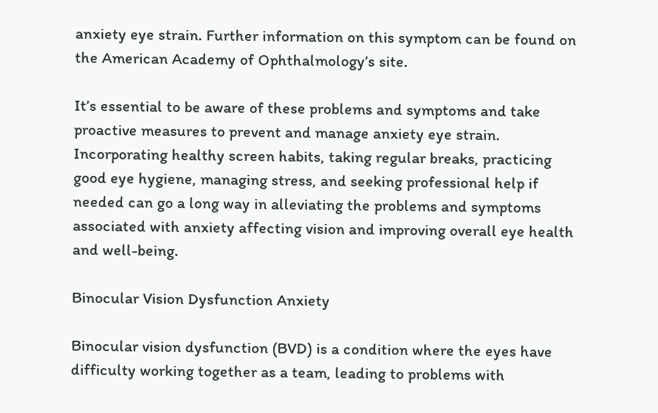anxiety eye strain. Further information on this symptom can be found on the American Academy of Ophthalmology’s site.

It’s essential to be aware of these problems and symptoms and take proactive measures to prevent and manage anxiety eye strain. Incorporating healthy screen habits, taking regular breaks, practicing good eye hygiene, managing stress, and seeking professional help if needed can go a long way in alleviating the problems and symptoms associated with anxiety affecting vision and improving overall eye health and well-being.

Binocular Vision Dysfunction Anxiety

Binocular vision dysfunction (BVD) is a condition where the eyes have difficulty working together as a team, leading to problems with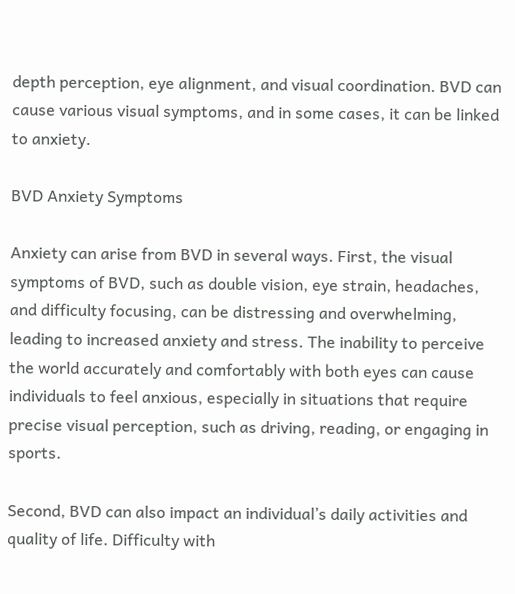depth perception, eye alignment, and visual coordination. BVD can cause various visual symptoms, and in some cases, it can be linked to anxiety.

BVD Anxiety Symptoms

Anxiety can arise from BVD in several ways. First, the visual symptoms of BVD, such as double vision, eye strain, headaches, and difficulty focusing, can be distressing and overwhelming, leading to increased anxiety and stress. The inability to perceive the world accurately and comfortably with both eyes can cause individuals to feel anxious, especially in situations that require precise visual perception, such as driving, reading, or engaging in sports.

Second, BVD can also impact an individual’s daily activities and quality of life. Difficulty with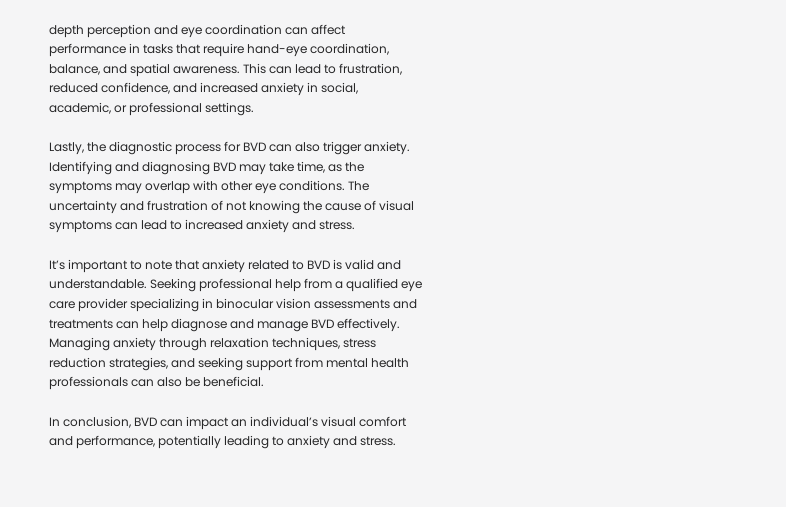depth perception and eye coordination can affect performance in tasks that require hand-eye coordination, balance, and spatial awareness. This can lead to frustration, reduced confidence, and increased anxiety in social, academic, or professional settings.

Lastly, the diagnostic process for BVD can also trigger anxiety. Identifying and diagnosing BVD may take time, as the symptoms may overlap with other eye conditions. The uncertainty and frustration of not knowing the cause of visual symptoms can lead to increased anxiety and stress.

It’s important to note that anxiety related to BVD is valid and understandable. Seeking professional help from a qualified eye care provider specializing in binocular vision assessments and treatments can help diagnose and manage BVD effectively. Managing anxiety through relaxation techniques, stress reduction strategies, and seeking support from mental health professionals can also be beneficial.

In conclusion, BVD can impact an individual’s visual comfort and performance, potentially leading to anxiety and stress.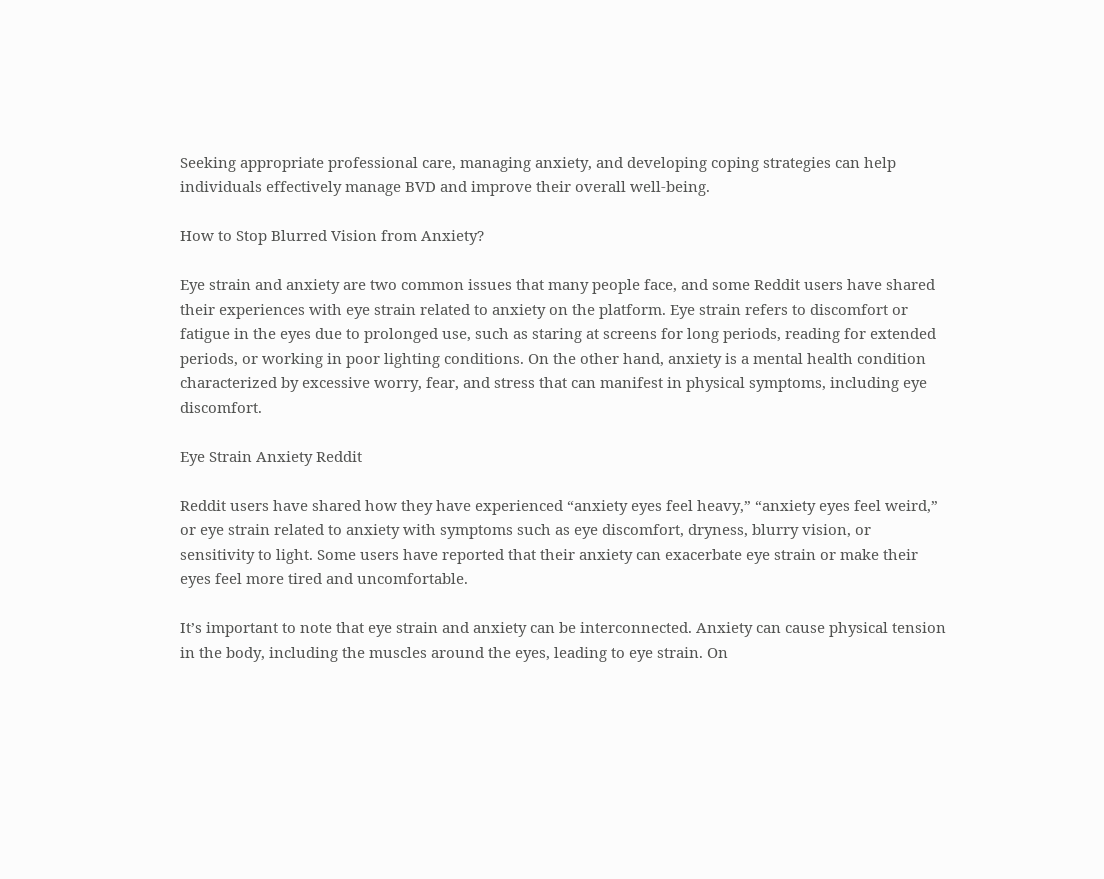Seeking appropriate professional care, managing anxiety, and developing coping strategies can help individuals effectively manage BVD and improve their overall well-being.

How to Stop Blurred Vision from Anxiety?

Eye strain and anxiety are two common issues that many people face, and some Reddit users have shared their experiences with eye strain related to anxiety on the platform. Eye strain refers to discomfort or fatigue in the eyes due to prolonged use, such as staring at screens for long periods, reading for extended periods, or working in poor lighting conditions. On the other hand, anxiety is a mental health condition characterized by excessive worry, fear, and stress that can manifest in physical symptoms, including eye discomfort.

Eye Strain Anxiety Reddit

Reddit users have shared how they have experienced “anxiety eyes feel heavy,” “anxiety eyes feel weird,” or eye strain related to anxiety with symptoms such as eye discomfort, dryness, blurry vision, or sensitivity to light. Some users have reported that their anxiety can exacerbate eye strain or make their eyes feel more tired and uncomfortable.

It’s important to note that eye strain and anxiety can be interconnected. Anxiety can cause physical tension in the body, including the muscles around the eyes, leading to eye strain. On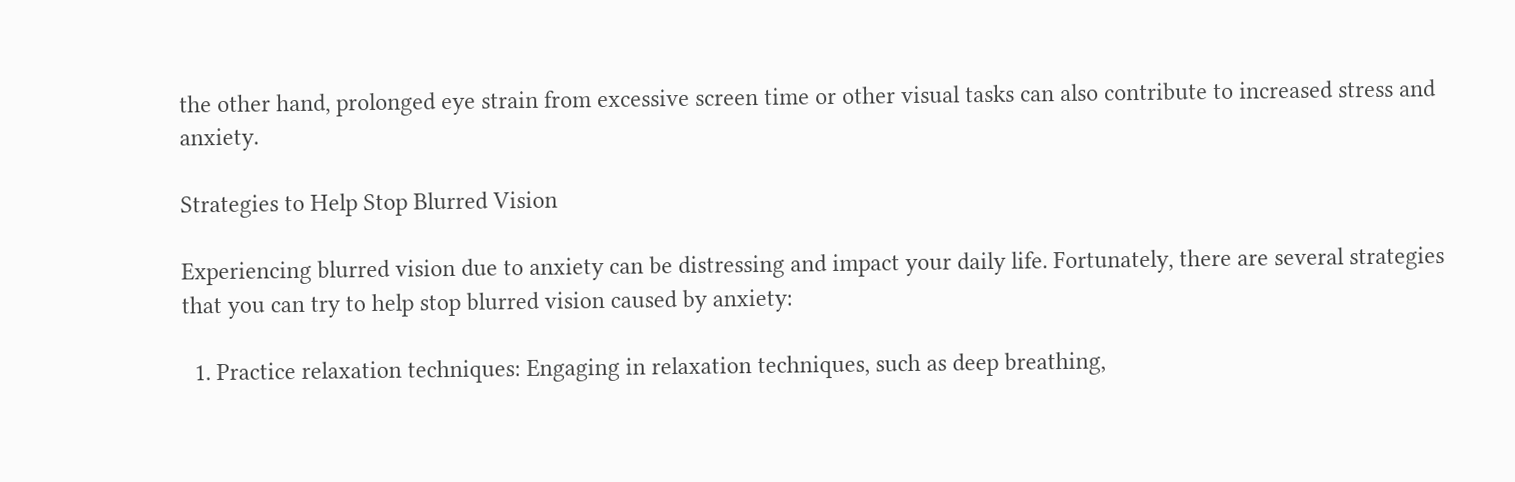the other hand, prolonged eye strain from excessive screen time or other visual tasks can also contribute to increased stress and anxiety.

Strategies to Help Stop Blurred Vision

Experiencing blurred vision due to anxiety can be distressing and impact your daily life. Fortunately, there are several strategies that you can try to help stop blurred vision caused by anxiety:

  1. Practice relaxation techniques: Engaging in relaxation techniques, such as deep breathing,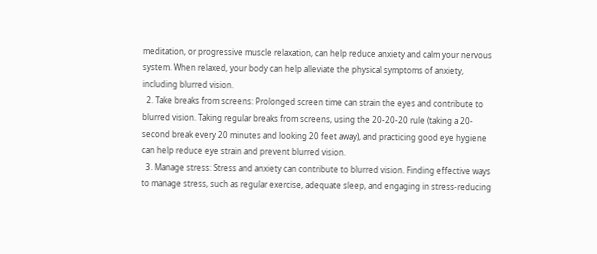meditation, or progressive muscle relaxation, can help reduce anxiety and calm your nervous system. When relaxed, your body can help alleviate the physical symptoms of anxiety, including blurred vision.
  2. Take breaks from screens: Prolonged screen time can strain the eyes and contribute to blurred vision. Taking regular breaks from screens, using the 20-20-20 rule (taking a 20-second break every 20 minutes and looking 20 feet away), and practicing good eye hygiene can help reduce eye strain and prevent blurred vision.
  3. Manage stress: Stress and anxiety can contribute to blurred vision. Finding effective ways to manage stress, such as regular exercise, adequate sleep, and engaging in stress-reducing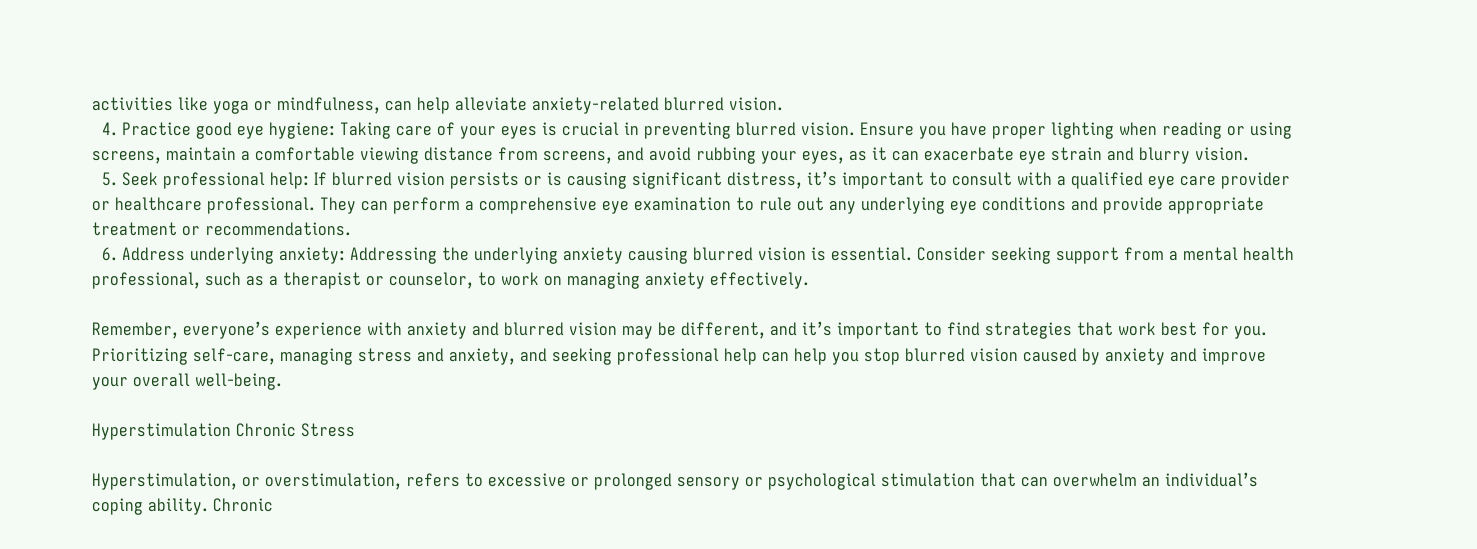activities like yoga or mindfulness, can help alleviate anxiety-related blurred vision.
  4. Practice good eye hygiene: Taking care of your eyes is crucial in preventing blurred vision. Ensure you have proper lighting when reading or using screens, maintain a comfortable viewing distance from screens, and avoid rubbing your eyes, as it can exacerbate eye strain and blurry vision.
  5. Seek professional help: If blurred vision persists or is causing significant distress, it’s important to consult with a qualified eye care provider or healthcare professional. They can perform a comprehensive eye examination to rule out any underlying eye conditions and provide appropriate treatment or recommendations.
  6. Address underlying anxiety: Addressing the underlying anxiety causing blurred vision is essential. Consider seeking support from a mental health professional, such as a therapist or counselor, to work on managing anxiety effectively.

Remember, everyone’s experience with anxiety and blurred vision may be different, and it’s important to find strategies that work best for you. Prioritizing self-care, managing stress and anxiety, and seeking professional help can help you stop blurred vision caused by anxiety and improve your overall well-being.

Hyperstimulation Chronic Stress

Hyperstimulation, or overstimulation, refers to excessive or prolonged sensory or psychological stimulation that can overwhelm an individual’s coping ability. Chronic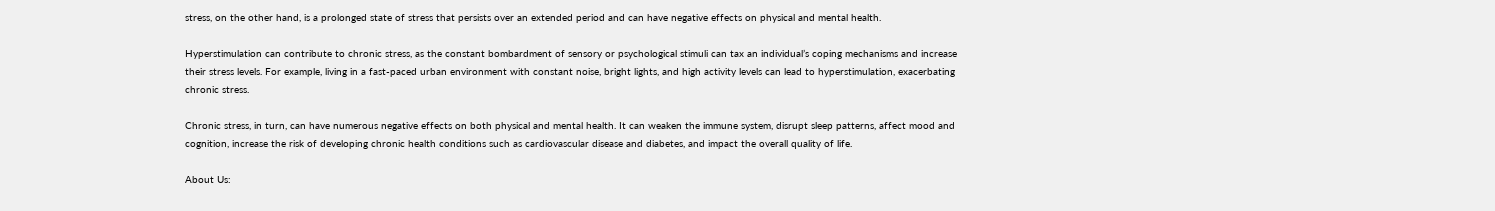stress, on the other hand, is a prolonged state of stress that persists over an extended period and can have negative effects on physical and mental health.

Hyperstimulation can contribute to chronic stress, as the constant bombardment of sensory or psychological stimuli can tax an individual’s coping mechanisms and increase their stress levels. For example, living in a fast-paced urban environment with constant noise, bright lights, and high activity levels can lead to hyperstimulation, exacerbating chronic stress.

Chronic stress, in turn, can have numerous negative effects on both physical and mental health. It can weaken the immune system, disrupt sleep patterns, affect mood and cognition, increase the risk of developing chronic health conditions such as cardiovascular disease and diabetes, and impact the overall quality of life.

About Us: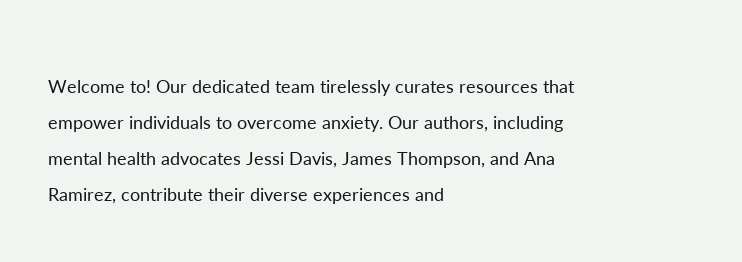Welcome to! Our dedicated team tirelessly curates resources that empower individuals to overcome anxiety. Our authors, including mental health advocates Jessi Davis, James Thompson, and Ana Ramirez, contribute their diverse experiences and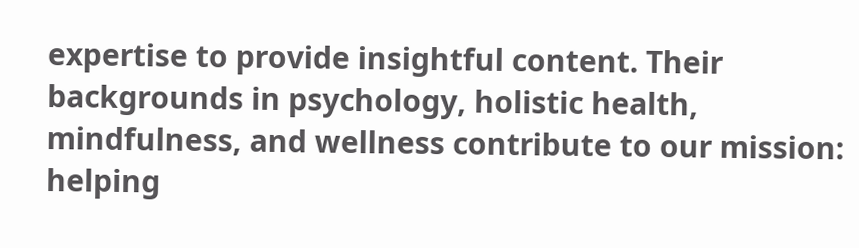expertise to provide insightful content. Their backgrounds in psychology, holistic health, mindfulness, and wellness contribute to our mission: helping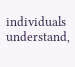individuals understand,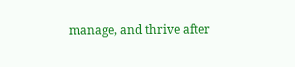manage, and thrive after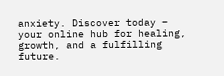anxiety. Discover today – your online hub for healing, growth, and a fulfilling future.